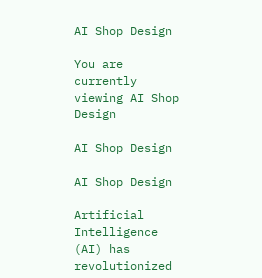AI Shop Design

You are currently viewing AI Shop Design

AI Shop Design

AI Shop Design

Artificial Intelligence (AI) has revolutionized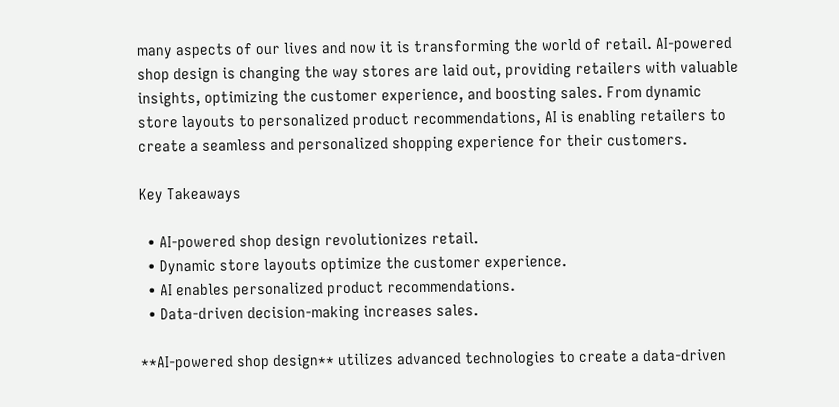many aspects of our lives and now it is transforming the world of retail. AI-powered shop design is changing the way stores are laid out, providing retailers with valuable insights, optimizing the customer experience, and boosting sales. From dynamic store layouts to personalized product recommendations, AI is enabling retailers to create a seamless and personalized shopping experience for their customers.

Key Takeaways

  • AI-powered shop design revolutionizes retail.
  • Dynamic store layouts optimize the customer experience.
  • AI enables personalized product recommendations.
  • Data-driven decision-making increases sales.

**AI-powered shop design** utilizes advanced technologies to create a data-driven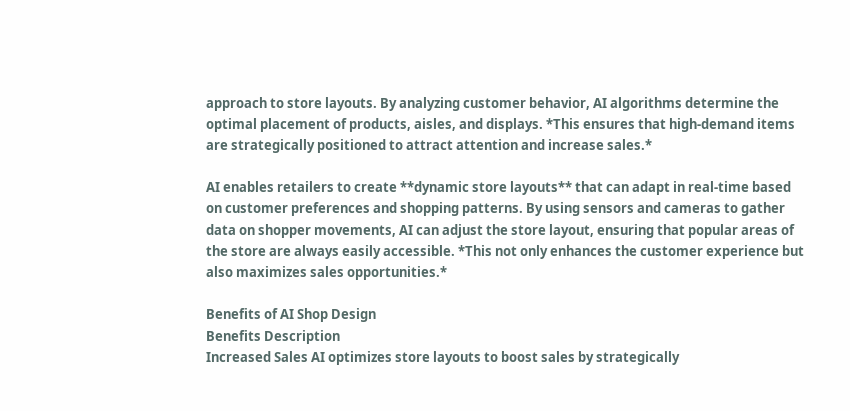approach to store layouts. By analyzing customer behavior, AI algorithms determine the optimal placement of products, aisles, and displays. *This ensures that high-demand items are strategically positioned to attract attention and increase sales.*

AI enables retailers to create **dynamic store layouts** that can adapt in real-time based on customer preferences and shopping patterns. By using sensors and cameras to gather data on shopper movements, AI can adjust the store layout, ensuring that popular areas of the store are always easily accessible. *This not only enhances the customer experience but also maximizes sales opportunities.*

Benefits of AI Shop Design
Benefits Description
Increased Sales AI optimizes store layouts to boost sales by strategically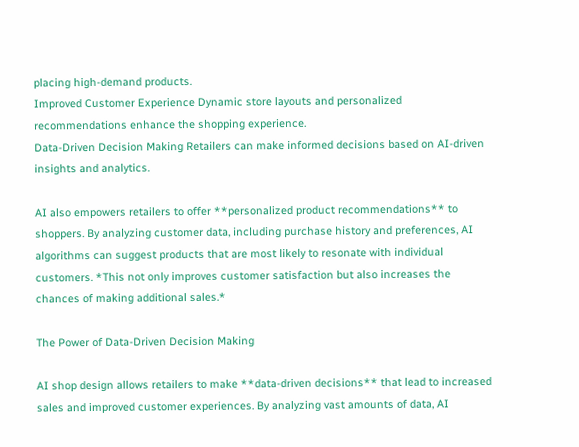placing high-demand products.
Improved Customer Experience Dynamic store layouts and personalized recommendations enhance the shopping experience.
Data-Driven Decision Making Retailers can make informed decisions based on AI-driven insights and analytics.

AI also empowers retailers to offer **personalized product recommendations** to shoppers. By analyzing customer data, including purchase history and preferences, AI algorithms can suggest products that are most likely to resonate with individual customers. *This not only improves customer satisfaction but also increases the chances of making additional sales.*

The Power of Data-Driven Decision Making

AI shop design allows retailers to make **data-driven decisions** that lead to increased sales and improved customer experiences. By analyzing vast amounts of data, AI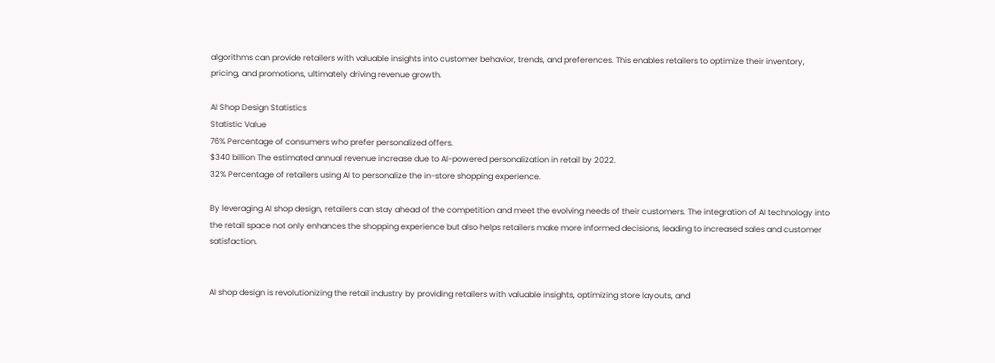algorithms can provide retailers with valuable insights into customer behavior, trends, and preferences. This enables retailers to optimize their inventory, pricing, and promotions, ultimately driving revenue growth.

AI Shop Design Statistics
Statistic Value
76% Percentage of consumers who prefer personalized offers.
$340 billion The estimated annual revenue increase due to AI-powered personalization in retail by 2022.
32% Percentage of retailers using AI to personalize the in-store shopping experience.

By leveraging AI shop design, retailers can stay ahead of the competition and meet the evolving needs of their customers. The integration of AI technology into the retail space not only enhances the shopping experience but also helps retailers make more informed decisions, leading to increased sales and customer satisfaction.


AI shop design is revolutionizing the retail industry by providing retailers with valuable insights, optimizing store layouts, and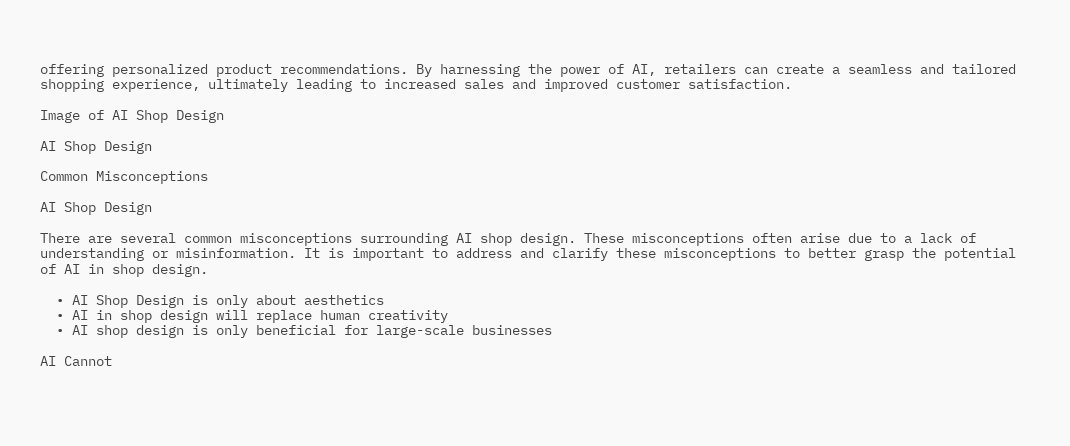offering personalized product recommendations. By harnessing the power of AI, retailers can create a seamless and tailored shopping experience, ultimately leading to increased sales and improved customer satisfaction.

Image of AI Shop Design

AI Shop Design

Common Misconceptions

AI Shop Design

There are several common misconceptions surrounding AI shop design. These misconceptions often arise due to a lack of understanding or misinformation. It is important to address and clarify these misconceptions to better grasp the potential of AI in shop design.

  • AI Shop Design is only about aesthetics
  • AI in shop design will replace human creativity
  • AI shop design is only beneficial for large-scale businesses

AI Cannot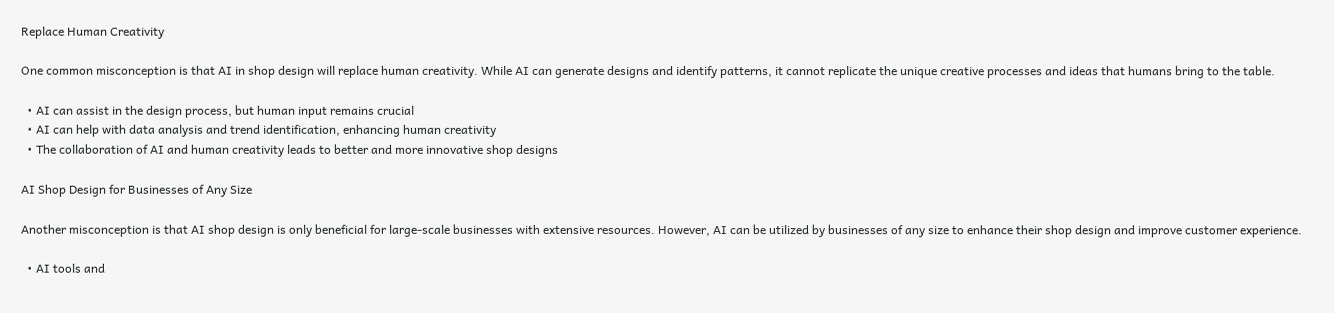Replace Human Creativity

One common misconception is that AI in shop design will replace human creativity. While AI can generate designs and identify patterns, it cannot replicate the unique creative processes and ideas that humans bring to the table.

  • AI can assist in the design process, but human input remains crucial
  • AI can help with data analysis and trend identification, enhancing human creativity
  • The collaboration of AI and human creativity leads to better and more innovative shop designs

AI Shop Design for Businesses of Any Size

Another misconception is that AI shop design is only beneficial for large-scale businesses with extensive resources. However, AI can be utilized by businesses of any size to enhance their shop design and improve customer experience.

  • AI tools and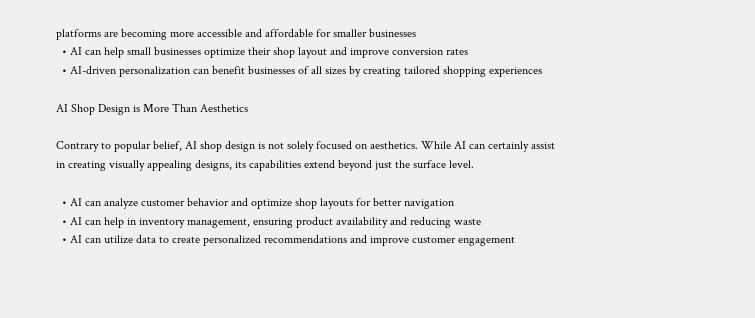platforms are becoming more accessible and affordable for smaller businesses
  • AI can help small businesses optimize their shop layout and improve conversion rates
  • AI-driven personalization can benefit businesses of all sizes by creating tailored shopping experiences

AI Shop Design is More Than Aesthetics

Contrary to popular belief, AI shop design is not solely focused on aesthetics. While AI can certainly assist in creating visually appealing designs, its capabilities extend beyond just the surface level.

  • AI can analyze customer behavior and optimize shop layouts for better navigation
  • AI can help in inventory management, ensuring product availability and reducing waste
  • AI can utilize data to create personalized recommendations and improve customer engagement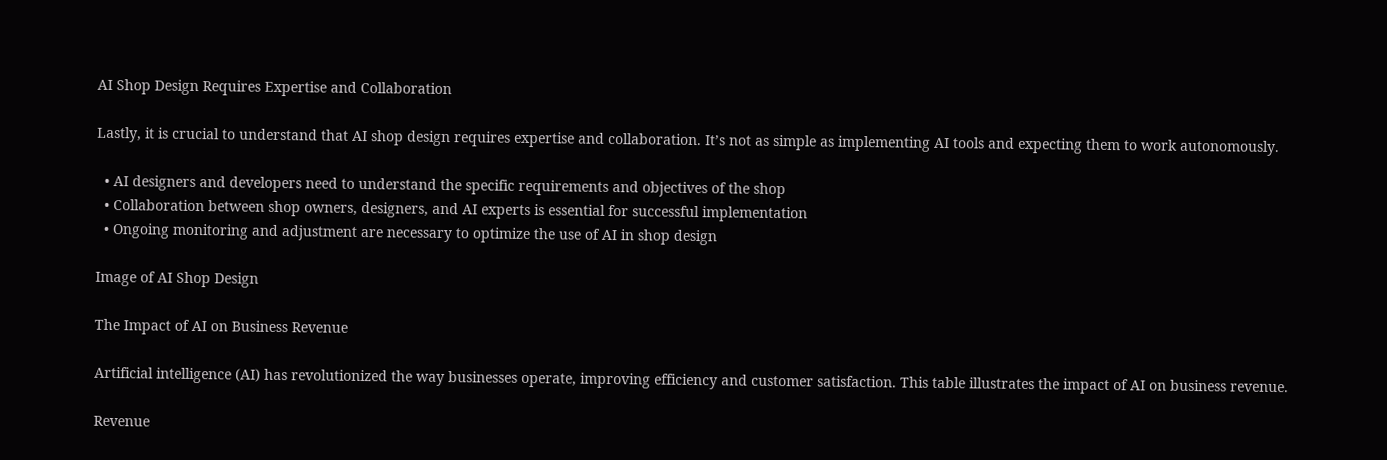AI Shop Design Requires Expertise and Collaboration

Lastly, it is crucial to understand that AI shop design requires expertise and collaboration. It’s not as simple as implementing AI tools and expecting them to work autonomously.

  • AI designers and developers need to understand the specific requirements and objectives of the shop
  • Collaboration between shop owners, designers, and AI experts is essential for successful implementation
  • Ongoing monitoring and adjustment are necessary to optimize the use of AI in shop design

Image of AI Shop Design

The Impact of AI on Business Revenue

Artificial intelligence (AI) has revolutionized the way businesses operate, improving efficiency and customer satisfaction. This table illustrates the impact of AI on business revenue.

Revenue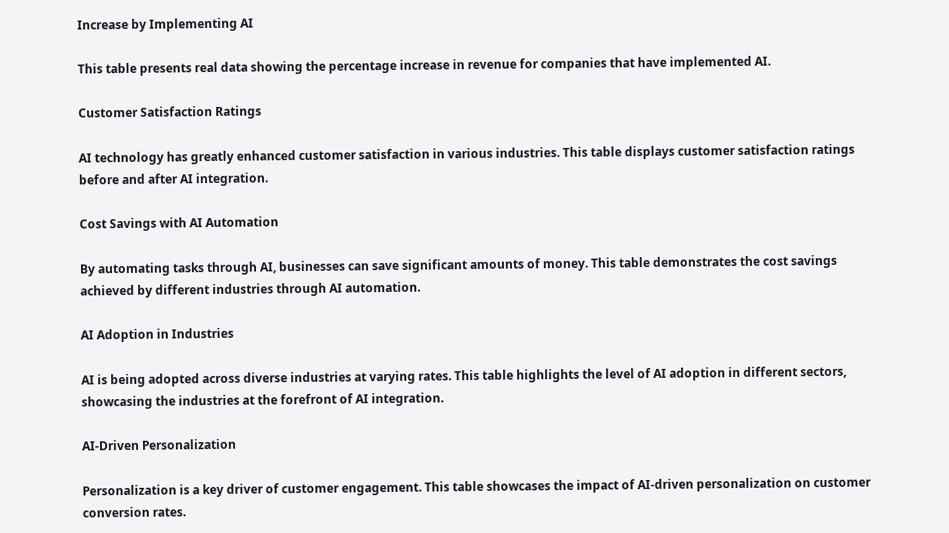Increase by Implementing AI

This table presents real data showing the percentage increase in revenue for companies that have implemented AI.

Customer Satisfaction Ratings

AI technology has greatly enhanced customer satisfaction in various industries. This table displays customer satisfaction ratings before and after AI integration.

Cost Savings with AI Automation

By automating tasks through AI, businesses can save significant amounts of money. This table demonstrates the cost savings achieved by different industries through AI automation.

AI Adoption in Industries

AI is being adopted across diverse industries at varying rates. This table highlights the level of AI adoption in different sectors, showcasing the industries at the forefront of AI integration.

AI-Driven Personalization

Personalization is a key driver of customer engagement. This table showcases the impact of AI-driven personalization on customer conversion rates.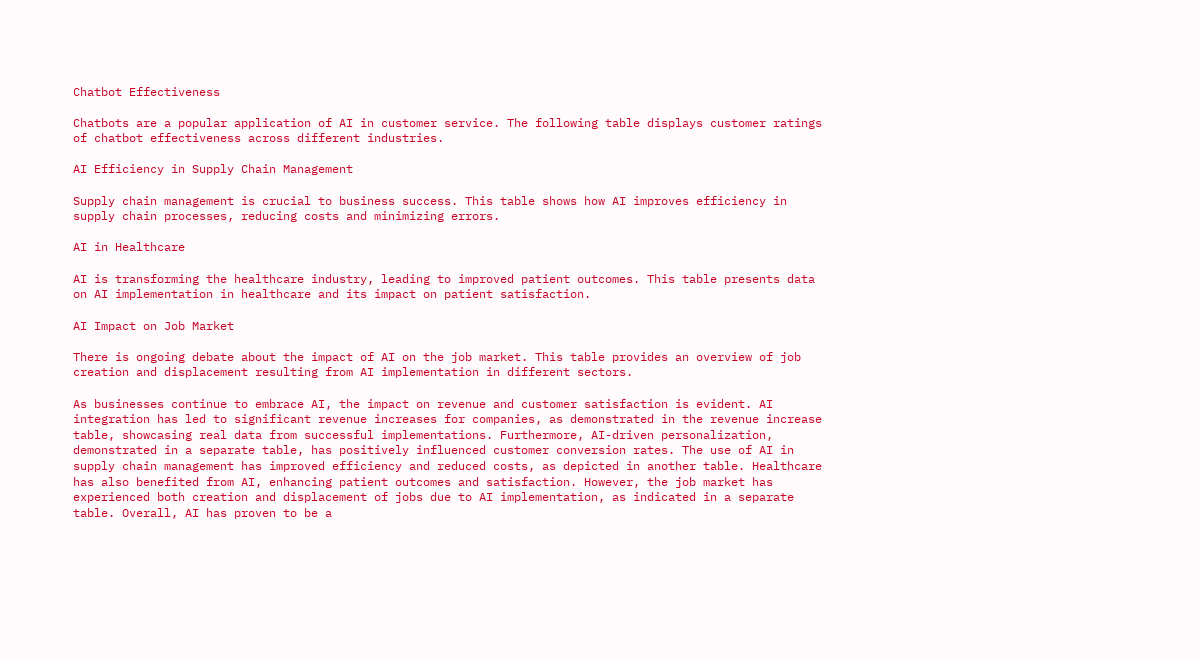Chatbot Effectiveness

Chatbots are a popular application of AI in customer service. The following table displays customer ratings of chatbot effectiveness across different industries.

AI Efficiency in Supply Chain Management

Supply chain management is crucial to business success. This table shows how AI improves efficiency in supply chain processes, reducing costs and minimizing errors.

AI in Healthcare

AI is transforming the healthcare industry, leading to improved patient outcomes. This table presents data on AI implementation in healthcare and its impact on patient satisfaction.

AI Impact on Job Market

There is ongoing debate about the impact of AI on the job market. This table provides an overview of job creation and displacement resulting from AI implementation in different sectors.

As businesses continue to embrace AI, the impact on revenue and customer satisfaction is evident. AI integration has led to significant revenue increases for companies, as demonstrated in the revenue increase table, showcasing real data from successful implementations. Furthermore, AI-driven personalization, demonstrated in a separate table, has positively influenced customer conversion rates. The use of AI in supply chain management has improved efficiency and reduced costs, as depicted in another table. Healthcare has also benefited from AI, enhancing patient outcomes and satisfaction. However, the job market has experienced both creation and displacement of jobs due to AI implementation, as indicated in a separate table. Overall, AI has proven to be a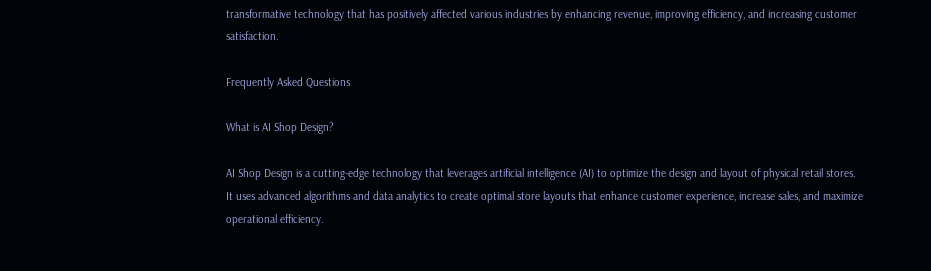transformative technology that has positively affected various industries by enhancing revenue, improving efficiency, and increasing customer satisfaction.

Frequently Asked Questions

What is AI Shop Design?

AI Shop Design is a cutting-edge technology that leverages artificial intelligence (AI) to optimize the design and layout of physical retail stores. It uses advanced algorithms and data analytics to create optimal store layouts that enhance customer experience, increase sales, and maximize operational efficiency.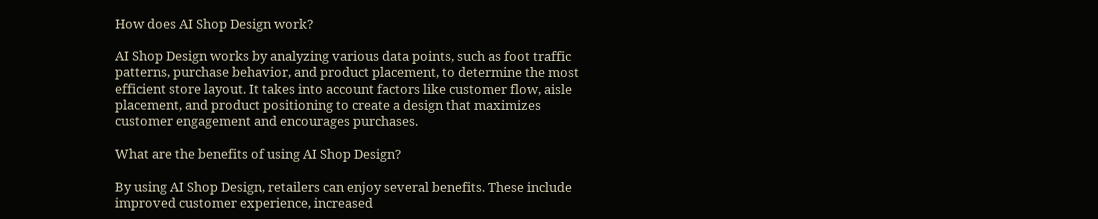How does AI Shop Design work?

AI Shop Design works by analyzing various data points, such as foot traffic patterns, purchase behavior, and product placement, to determine the most efficient store layout. It takes into account factors like customer flow, aisle placement, and product positioning to create a design that maximizes customer engagement and encourages purchases.

What are the benefits of using AI Shop Design?

By using AI Shop Design, retailers can enjoy several benefits. These include improved customer experience, increased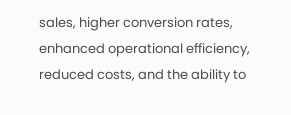sales, higher conversion rates, enhanced operational efficiency, reduced costs, and the ability to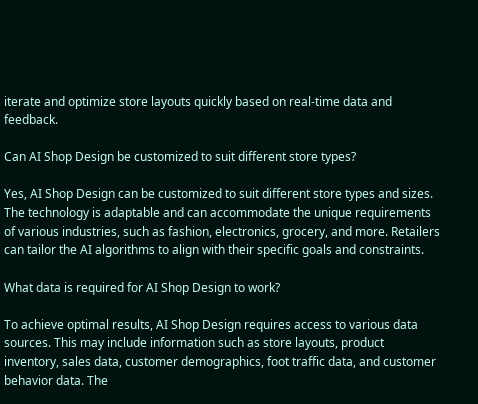iterate and optimize store layouts quickly based on real-time data and feedback.

Can AI Shop Design be customized to suit different store types?

Yes, AI Shop Design can be customized to suit different store types and sizes. The technology is adaptable and can accommodate the unique requirements of various industries, such as fashion, electronics, grocery, and more. Retailers can tailor the AI algorithms to align with their specific goals and constraints.

What data is required for AI Shop Design to work?

To achieve optimal results, AI Shop Design requires access to various data sources. This may include information such as store layouts, product inventory, sales data, customer demographics, foot traffic data, and customer behavior data. The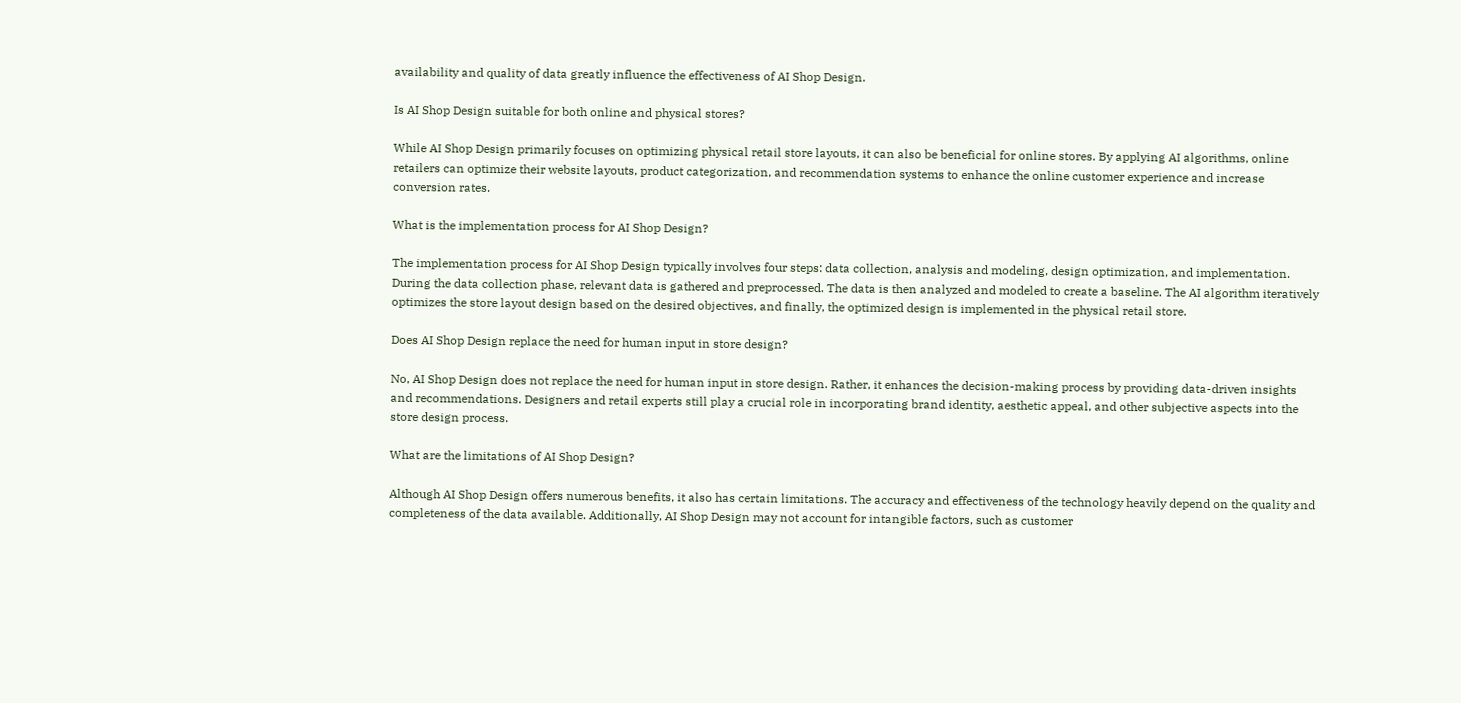availability and quality of data greatly influence the effectiveness of AI Shop Design.

Is AI Shop Design suitable for both online and physical stores?

While AI Shop Design primarily focuses on optimizing physical retail store layouts, it can also be beneficial for online stores. By applying AI algorithms, online retailers can optimize their website layouts, product categorization, and recommendation systems to enhance the online customer experience and increase conversion rates.

What is the implementation process for AI Shop Design?

The implementation process for AI Shop Design typically involves four steps: data collection, analysis and modeling, design optimization, and implementation. During the data collection phase, relevant data is gathered and preprocessed. The data is then analyzed and modeled to create a baseline. The AI algorithm iteratively optimizes the store layout design based on the desired objectives, and finally, the optimized design is implemented in the physical retail store.

Does AI Shop Design replace the need for human input in store design?

No, AI Shop Design does not replace the need for human input in store design. Rather, it enhances the decision-making process by providing data-driven insights and recommendations. Designers and retail experts still play a crucial role in incorporating brand identity, aesthetic appeal, and other subjective aspects into the store design process.

What are the limitations of AI Shop Design?

Although AI Shop Design offers numerous benefits, it also has certain limitations. The accuracy and effectiveness of the technology heavily depend on the quality and completeness of the data available. Additionally, AI Shop Design may not account for intangible factors, such as customer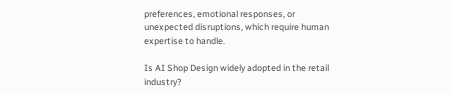preferences, emotional responses, or unexpected disruptions, which require human expertise to handle.

Is AI Shop Design widely adopted in the retail industry?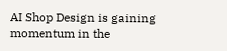AI Shop Design is gaining momentum in the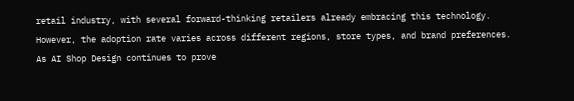retail industry, with several forward-thinking retailers already embracing this technology. However, the adoption rate varies across different regions, store types, and brand preferences. As AI Shop Design continues to prove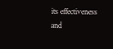its effectiveness and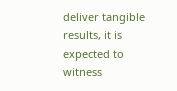deliver tangible results, it is expected to witness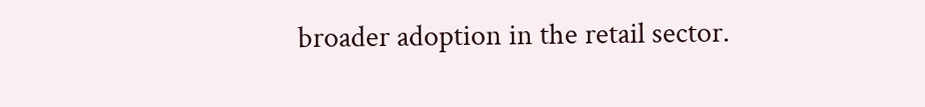broader adoption in the retail sector.